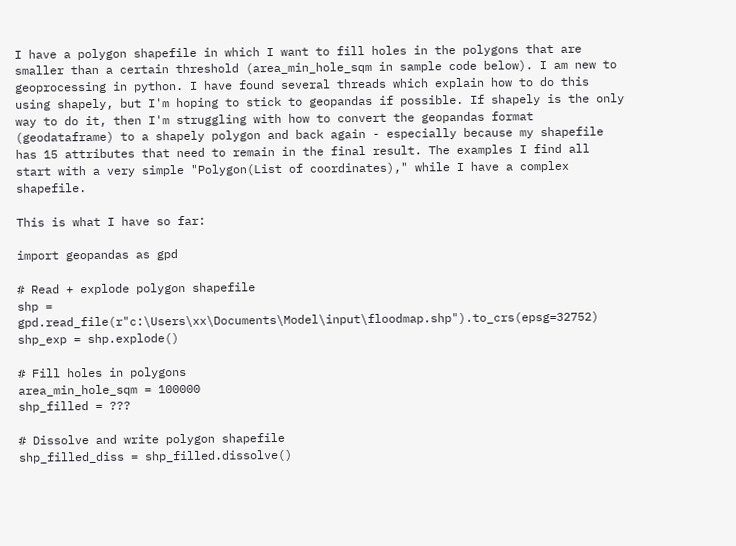I have a polygon shapefile in which I want to fill holes in the polygons that are smaller than a certain threshold (area_min_hole_sqm in sample code below). I am new to geoprocessing in python. I have found several threads which explain how to do this using shapely, but I'm hoping to stick to geopandas if possible. If shapely is the only way to do it, then I'm struggling with how to convert the geopandas format (geodataframe) to a shapely polygon and back again - especially because my shapefile has 15 attributes that need to remain in the final result. The examples I find all start with a very simple "Polygon(List of coordinates)," while I have a complex shapefile.

This is what I have so far:

import geopandas as gpd

# Read + explode polygon shapefile
shp = gpd.read_file(r"c:\Users\xx\Documents\Model\input\floodmap.shp").to_crs(epsg=32752)
shp_exp = shp.explode()

# Fill holes in polygons
area_min_hole_sqm = 100000
shp_filled = ???

# Dissolve and write polygon shapefile
shp_filled_diss = shp_filled.dissolve()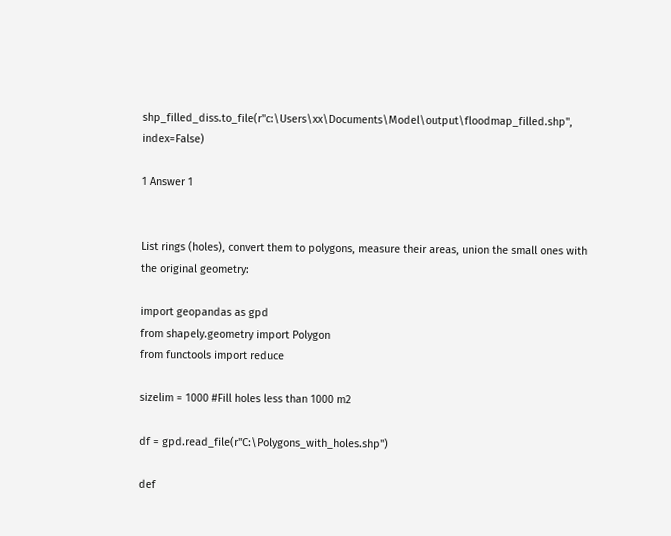shp_filled_diss.to_file(r"c:\Users\xx\Documents\Model\output\floodmap_filled.shp", index=False)

1 Answer 1


List rings (holes), convert them to polygons, measure their areas, union the small ones with the original geometry:

import geopandas as gpd
from shapely.geometry import Polygon
from functools import reduce

sizelim = 1000 #Fill holes less than 1000 m2

df = gpd.read_file(r"C:\Polygons_with_holes.shp")

def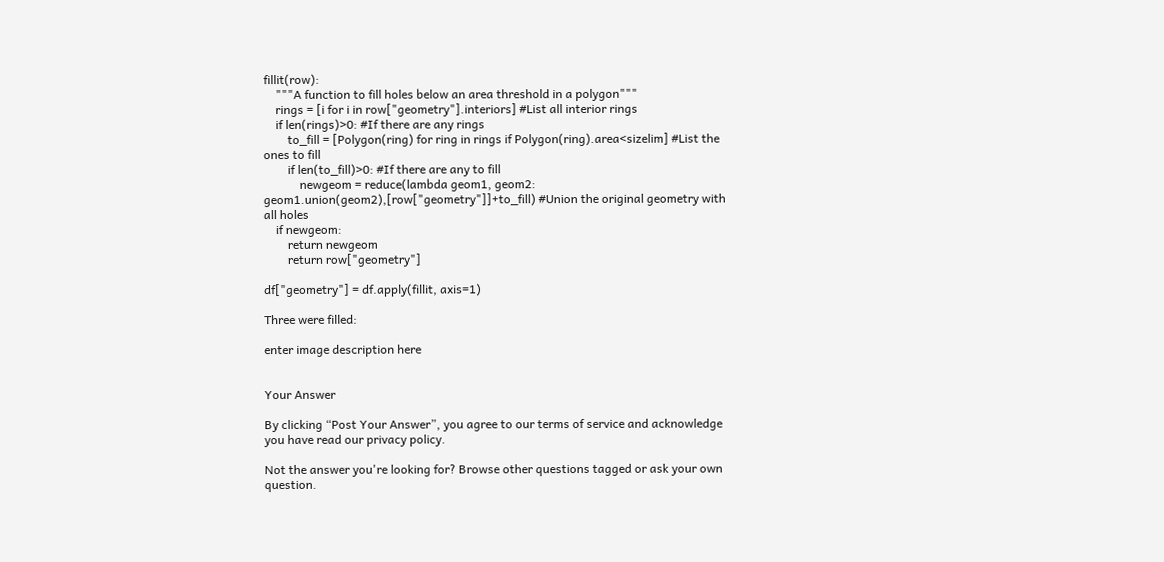fillit(row):
    """A function to fill holes below an area threshold in a polygon"""
    rings = [i for i in row["geometry"].interiors] #List all interior rings
    if len(rings)>0: #If there are any rings
        to_fill = [Polygon(ring) for ring in rings if Polygon(ring).area<sizelim] #List the ones to fill
        if len(to_fill)>0: #If there are any to fill
            newgeom = reduce(lambda geom1, geom2: geom1.union(geom2),[row["geometry"]]+to_fill) #Union the original geometry with all holes
    if newgeom:
        return newgeom
        return row["geometry"]

df["geometry"] = df.apply(fillit, axis=1)

Three were filled:

enter image description here


Your Answer

By clicking “Post Your Answer”, you agree to our terms of service and acknowledge you have read our privacy policy.

Not the answer you're looking for? Browse other questions tagged or ask your own question.